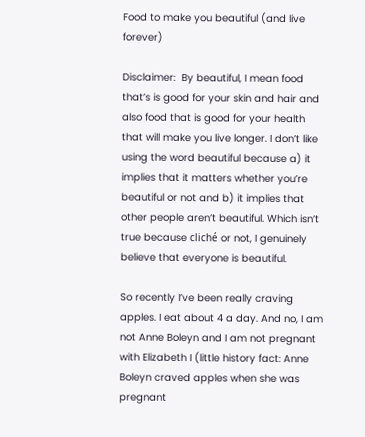Food to make you beautiful (and live forever)

Disclaimer:  By beautiful, I mean food that’s is good for your skin and hair and also food that is good for your health that will make you live longer. I don’t like using the word beautiful because a) it implies that it matters whether you’re beautiful or not and b) it implies that other people aren’t beautiful. Which isn’t true because cliché or not, I genuinely believe that everyone is beautiful.

So recently I’ve been really craving apples. I eat about 4 a day. And no, I am not Anne Boleyn and I am not pregnant with Elizabeth I (little history fact: Anne Boleyn craved apples when she was pregnant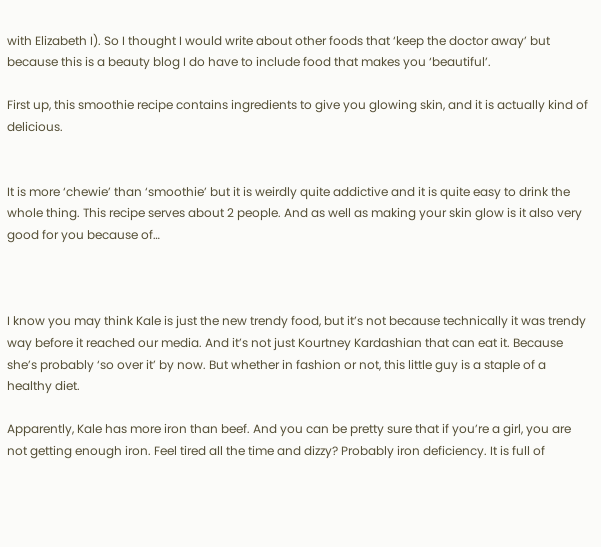with Elizabeth I). So I thought I would write about other foods that ‘keep the doctor away’ but because this is a beauty blog I do have to include food that makes you ‘beautiful’.

First up, this smoothie recipe contains ingredients to give you glowing skin, and it is actually kind of delicious.


It is more ‘chewie’ than ‘smoothie’ but it is weirdly quite addictive and it is quite easy to drink the whole thing. This recipe serves about 2 people. And as well as making your skin glow is it also very good for you because of…



I know you may think Kale is just the new trendy food, but it’s not because technically it was trendy way before it reached our media. And it’s not just Kourtney Kardashian that can eat it. Because she’s probably ‘so over it’ by now. But whether in fashion or not, this little guy is a staple of a healthy diet.

Apparently, Kale has more iron than beef. And you can be pretty sure that if you’re a girl, you are not getting enough iron. Feel tired all the time and dizzy? Probably iron deficiency. It is full of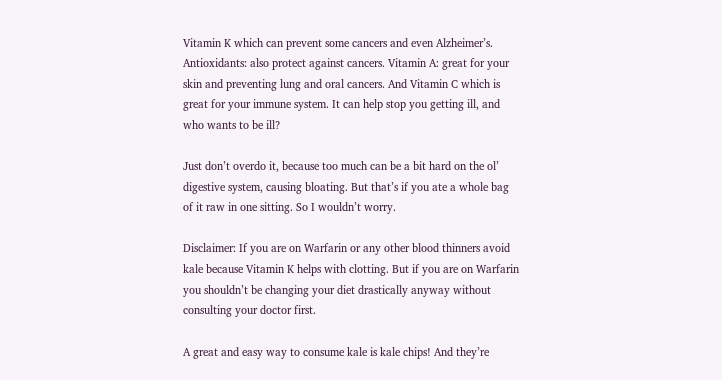Vitamin K which can prevent some cancers and even Alzheimer’s. Antioxidants: also protect against cancers. Vitamin A: great for your skin and preventing lung and oral cancers. And Vitamin C which is great for your immune system. It can help stop you getting ill, and who wants to be ill?

Just don’t overdo it, because too much can be a bit hard on the ol’ digestive system, causing bloating. But that’s if you ate a whole bag of it raw in one sitting. So I wouldn’t worry.

Disclaimer: If you are on Warfarin or any other blood thinners avoid kale because Vitamin K helps with clotting. But if you are on Warfarin you shouldn’t be changing your diet drastically anyway without consulting your doctor first.

A great and easy way to consume kale is kale chips! And they’re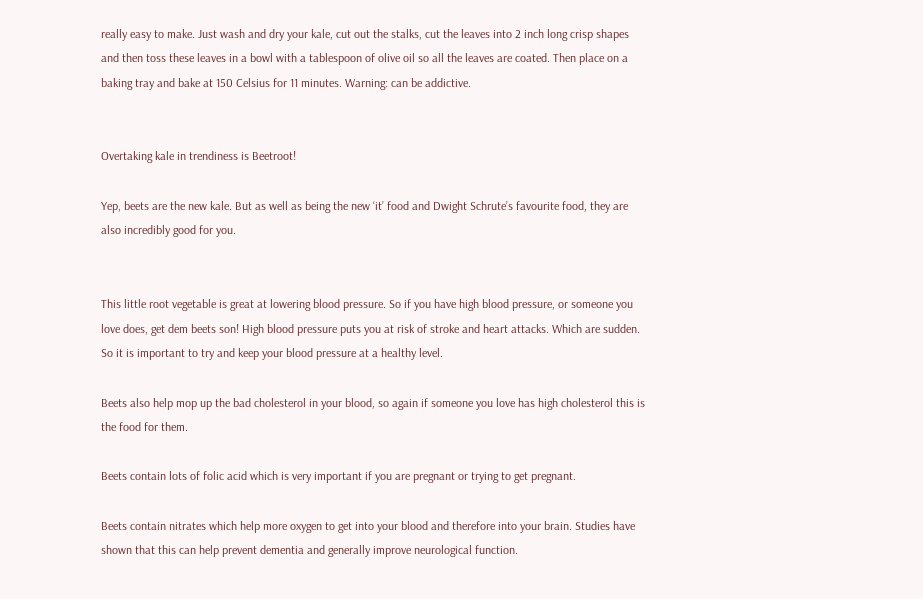really easy to make. Just wash and dry your kale, cut out the stalks, cut the leaves into 2 inch long crisp shapes and then toss these leaves in a bowl with a tablespoon of olive oil so all the leaves are coated. Then place on a baking tray and bake at 150 Celsius for 11 minutes. Warning: can be addictive.


Overtaking kale in trendiness is Beetroot!

Yep, beets are the new kale. But as well as being the new ‘it’ food and Dwight Schrute’s favourite food, they are also incredibly good for you.


This little root vegetable is great at lowering blood pressure. So if you have high blood pressure, or someone you love does, get dem beets son! High blood pressure puts you at risk of stroke and heart attacks. Which are sudden. So it is important to try and keep your blood pressure at a healthy level.

Beets also help mop up the bad cholesterol in your blood, so again if someone you love has high cholesterol this is the food for them.

Beets contain lots of folic acid which is very important if you are pregnant or trying to get pregnant.

Beets contain nitrates which help more oxygen to get into your blood and therefore into your brain. Studies have shown that this can help prevent dementia and generally improve neurological function.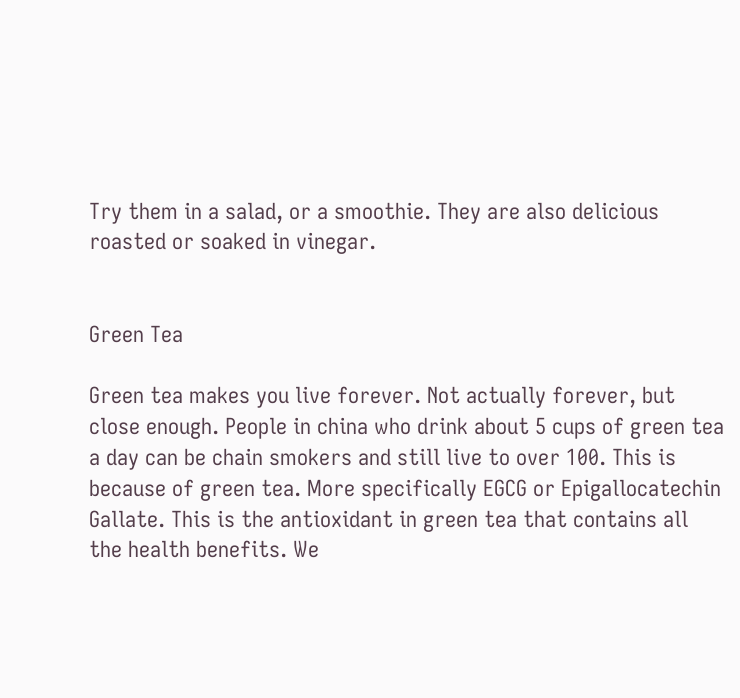Try them in a salad, or a smoothie. They are also delicious roasted or soaked in vinegar.


Green Tea

Green tea makes you live forever. Not actually forever, but close enough. People in china who drink about 5 cups of green tea a day can be chain smokers and still live to over 100. This is because of green tea. More specifically EGCG or Epigallocatechin Gallate. This is the antioxidant in green tea that contains all the health benefits. We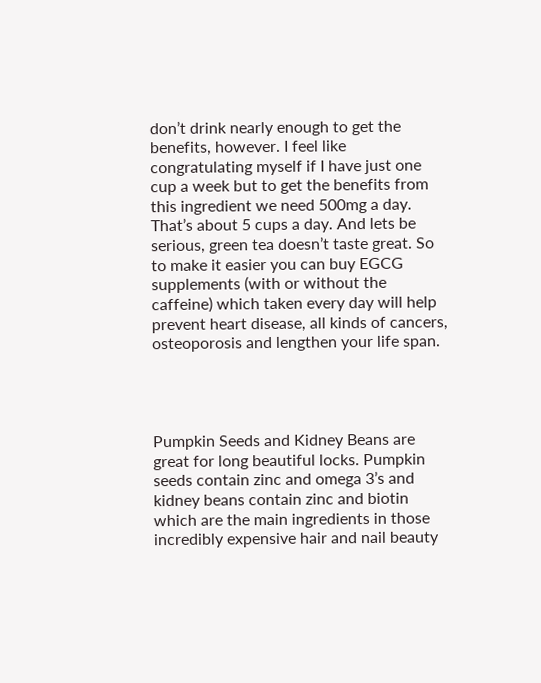don’t drink nearly enough to get the benefits, however. I feel like congratulating myself if I have just one cup a week but to get the benefits from this ingredient we need 500mg a day. That’s about 5 cups a day. And lets be serious, green tea doesn’t taste great. So to make it easier you can buy EGCG supplements (with or without the caffeine) which taken every day will help prevent heart disease, all kinds of cancers, osteoporosis and lengthen your life span.




Pumpkin Seeds and Kidney Beans are great for long beautiful locks. Pumpkin seeds contain zinc and omega 3’s and kidney beans contain zinc and biotin which are the main ingredients in those incredibly expensive hair and nail beauty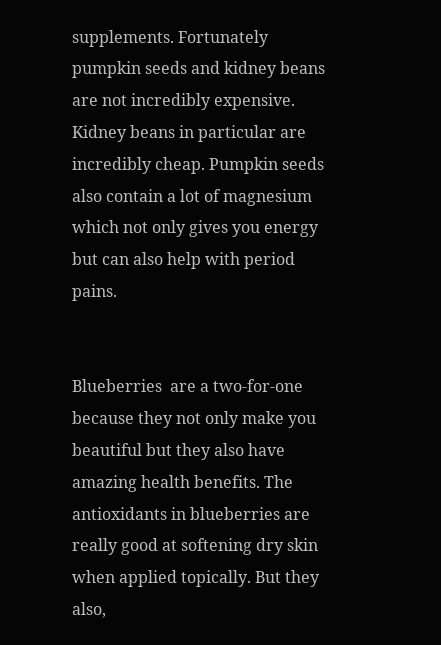supplements. Fortunately pumpkin seeds and kidney beans are not incredibly expensive. Kidney beans in particular are incredibly cheap. Pumpkin seeds also contain a lot of magnesium which not only gives you energy but can also help with period pains.


Blueberries  are a two-for-one because they not only make you beautiful but they also have amazing health benefits. The antioxidants in blueberries are really good at softening dry skin when applied topically. But they also,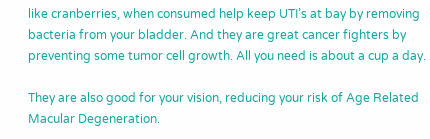like cranberries, when consumed help keep UTI’s at bay by removing bacteria from your bladder. And they are great cancer fighters by preventing some tumor cell growth. All you need is about a cup a day.

They are also good for your vision, reducing your risk of Age Related Macular Degeneration.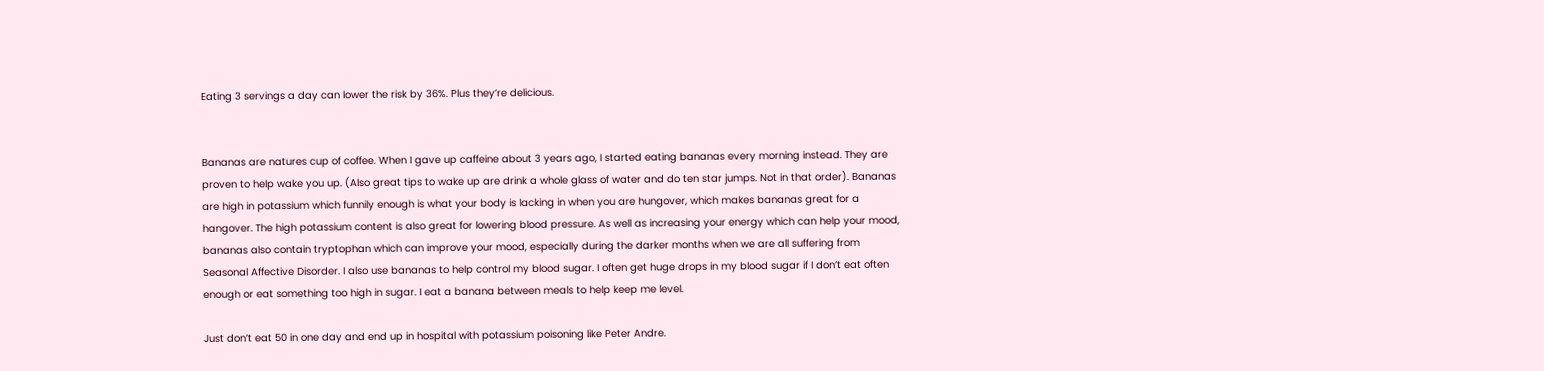Eating 3 servings a day can lower the risk by 36%. Plus they’re delicious.


Bananas are natures cup of coffee. When I gave up caffeine about 3 years ago, I started eating bananas every morning instead. They are proven to help wake you up. (Also great tips to wake up are drink a whole glass of water and do ten star jumps. Not in that order). Bananas are high in potassium which funnily enough is what your body is lacking in when you are hungover, which makes bananas great for a hangover. The high potassium content is also great for lowering blood pressure. As well as increasing your energy which can help your mood, bananas also contain tryptophan which can improve your mood, especially during the darker months when we are all suffering from Seasonal Affective Disorder. I also use bananas to help control my blood sugar. I often get huge drops in my blood sugar if I don’t eat often enough or eat something too high in sugar. I eat a banana between meals to help keep me level.

Just don’t eat 50 in one day and end up in hospital with potassium poisoning like Peter Andre.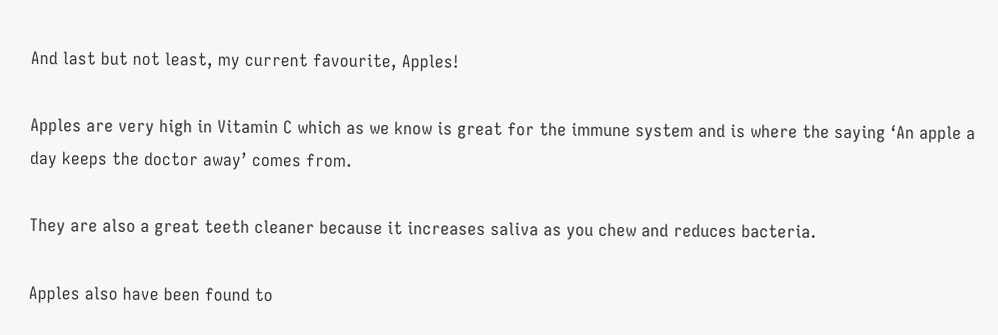And last but not least, my current favourite, Apples!

Apples are very high in Vitamin C which as we know is great for the immune system and is where the saying ‘An apple a day keeps the doctor away’ comes from.

They are also a great teeth cleaner because it increases saliva as you chew and reduces bacteria.

Apples also have been found to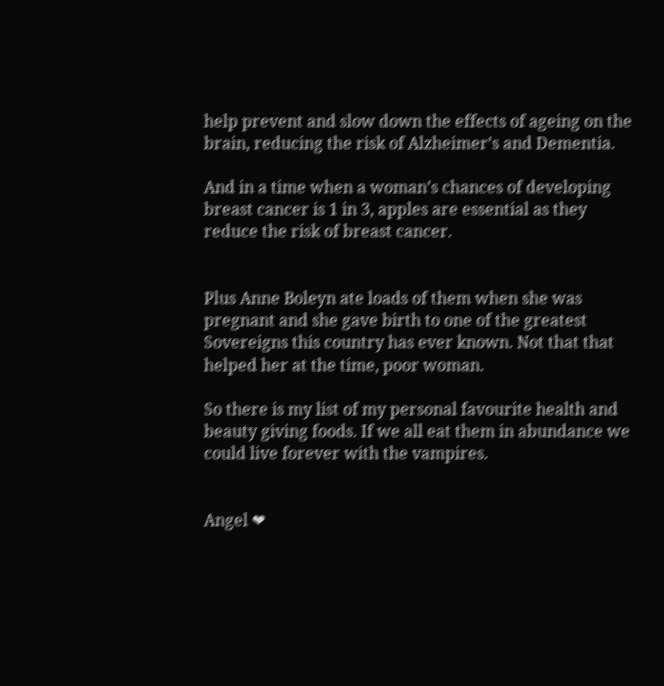help prevent and slow down the effects of ageing on the brain, reducing the risk of Alzheimer’s and Dementia.

And in a time when a woman’s chances of developing breast cancer is 1 in 3, apples are essential as they reduce the risk of breast cancer.


Plus Anne Boleyn ate loads of them when she was pregnant and she gave birth to one of the greatest Sovereigns this country has ever known. Not that that helped her at the time, poor woman.

So there is my list of my personal favourite health and beauty giving foods. If we all eat them in abundance we could live forever with the vampires.


Angel ❤